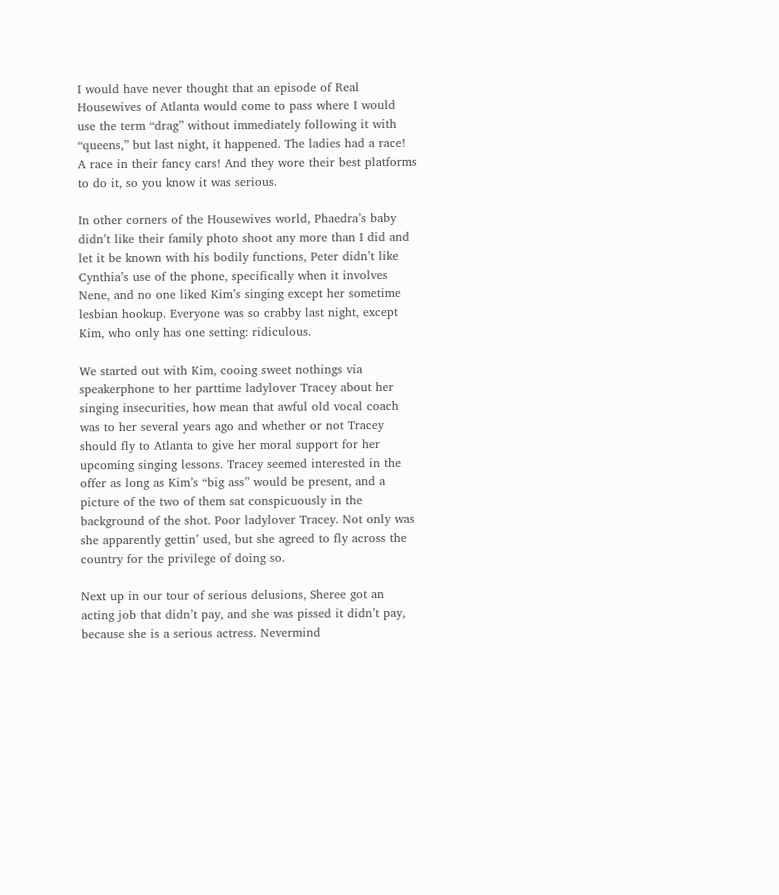I would have never thought that an episode of Real Housewives of Atlanta would come to pass where I would use the term “drag” without immediately following it with “queens,” but last night, it happened. The ladies had a race! A race in their fancy cars! And they wore their best platforms to do it, so you know it was serious.

In other corners of the Housewives world, Phaedra’s baby didn’t like their family photo shoot any more than I did and let it be known with his bodily functions, Peter didn’t like Cynthia’s use of the phone, specifically when it involves Nene, and no one liked Kim’s singing except her sometime lesbian hookup. Everyone was so crabby last night, except Kim, who only has one setting: ridiculous.

We started out with Kim, cooing sweet nothings via speakerphone to her parttime ladylover Tracey about her singing insecurities, how mean that awful old vocal coach was to her several years ago and whether or not Tracey should fly to Atlanta to give her moral support for her upcoming singing lessons. Tracey seemed interested in the offer as long as Kim’s “big ass” would be present, and a picture of the two of them sat conspicuously in the background of the shot. Poor ladylover Tracey. Not only was she apparently gettin’ used, but she agreed to fly across the country for the privilege of doing so.

Next up in our tour of serious delusions, Sheree got an acting job that didn’t pay, and she was pissed it didn’t pay, because she is a serious actress. Nevermind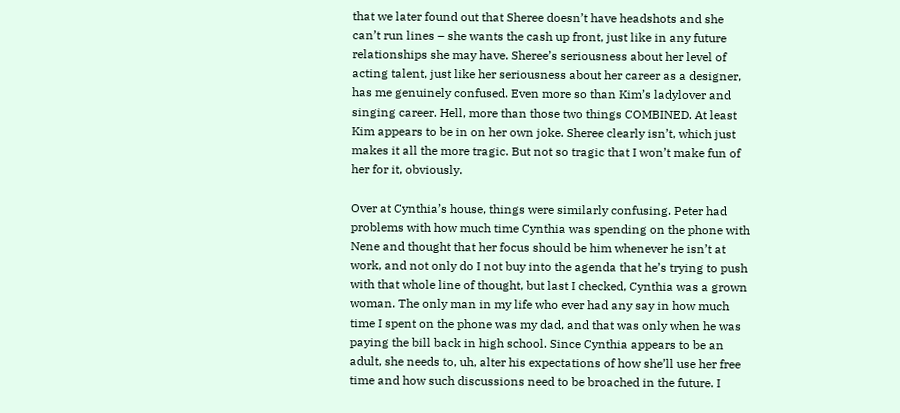that we later found out that Sheree doesn’t have headshots and she can’t run lines – she wants the cash up front, just like in any future relationships she may have. Sheree’s seriousness about her level of acting talent, just like her seriousness about her career as a designer, has me genuinely confused. Even more so than Kim’s ladylover and singing career. Hell, more than those two things COMBINED. At least Kim appears to be in on her own joke. Sheree clearly isn’t, which just makes it all the more tragic. But not so tragic that I won’t make fun of her for it, obviously.

Over at Cynthia’s house, things were similarly confusing. Peter had problems with how much time Cynthia was spending on the phone with Nene and thought that her focus should be him whenever he isn’t at work, and not only do I not buy into the agenda that he’s trying to push with that whole line of thought, but last I checked, Cynthia was a grown woman. The only man in my life who ever had any say in how much time I spent on the phone was my dad, and that was only when he was paying the bill back in high school. Since Cynthia appears to be an adult, she needs to, uh, alter his expectations of how she’ll use her free time and how such discussions need to be broached in the future. I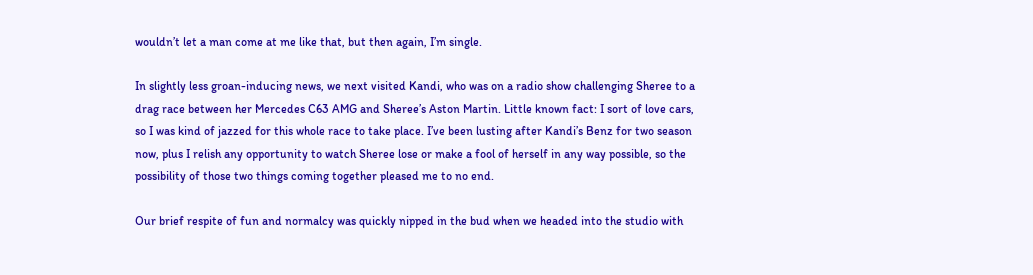wouldn’t let a man come at me like that, but then again, I’m single.

In slightly less groan-inducing news, we next visited Kandi, who was on a radio show challenging Sheree to a drag race between her Mercedes C63 AMG and Sheree’s Aston Martin. Little known fact: I sort of love cars, so I was kind of jazzed for this whole race to take place. I’ve been lusting after Kandi’s Benz for two season now, plus I relish any opportunity to watch Sheree lose or make a fool of herself in any way possible, so the possibility of those two things coming together pleased me to no end.

Our brief respite of fun and normalcy was quickly nipped in the bud when we headed into the studio with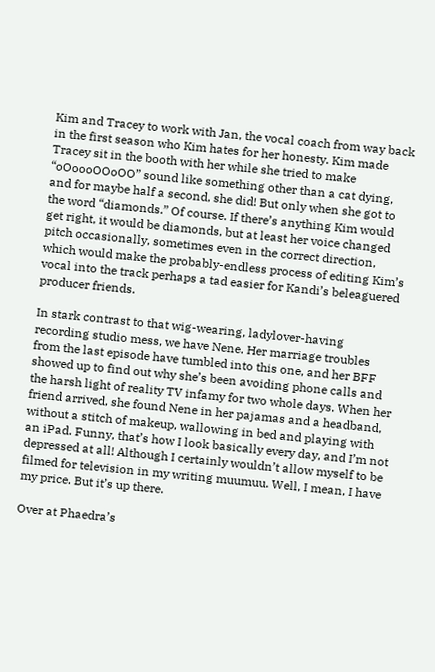Kim and Tracey to work with Jan, the vocal coach from way back in the first season who Kim hates for her honesty. Kim made Tracey sit in the booth with her while she tried to make “oOoooOOoOO” sound like something other than a cat dying, and for maybe half a second, she did! But only when she got to the word “diamonds.” Of course. If there’s anything Kim would get right, it would be diamonds, but at least her voice changed pitch occasionally, sometimes even in the correct direction, which would make the probably-endless process of editing Kim’s vocal into the track perhaps a tad easier for Kandi’s beleaguered producer friends.

In stark contrast to that wig-wearing, ladylover-having recording studio mess, we have Nene. Her marriage troubles from the last episode have tumbled into this one, and her BFF showed up to find out why she’s been avoiding phone calls and the harsh light of reality TV infamy for two whole days. When her friend arrived, she found Nene in her pajamas and a headband, without a stitch of makeup, wallowing in bed and playing with an iPad. Funny, that’s how I look basically every day, and I’m not depressed at all! Although I certainly wouldn’t allow myself to be filmed for television in my writing muumuu. Well, I mean, I have my price. But it’s up there.

Over at Phaedra’s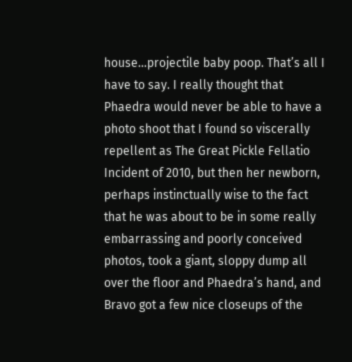house…projectile baby poop. That’s all I have to say. I really thought that Phaedra would never be able to have a photo shoot that I found so viscerally repellent as The Great Pickle Fellatio Incident of 2010, but then her newborn, perhaps instinctually wise to the fact that he was about to be in some really embarrassing and poorly conceived photos, took a giant, sloppy dump all over the floor and Phaedra’s hand, and Bravo got a few nice closeups of the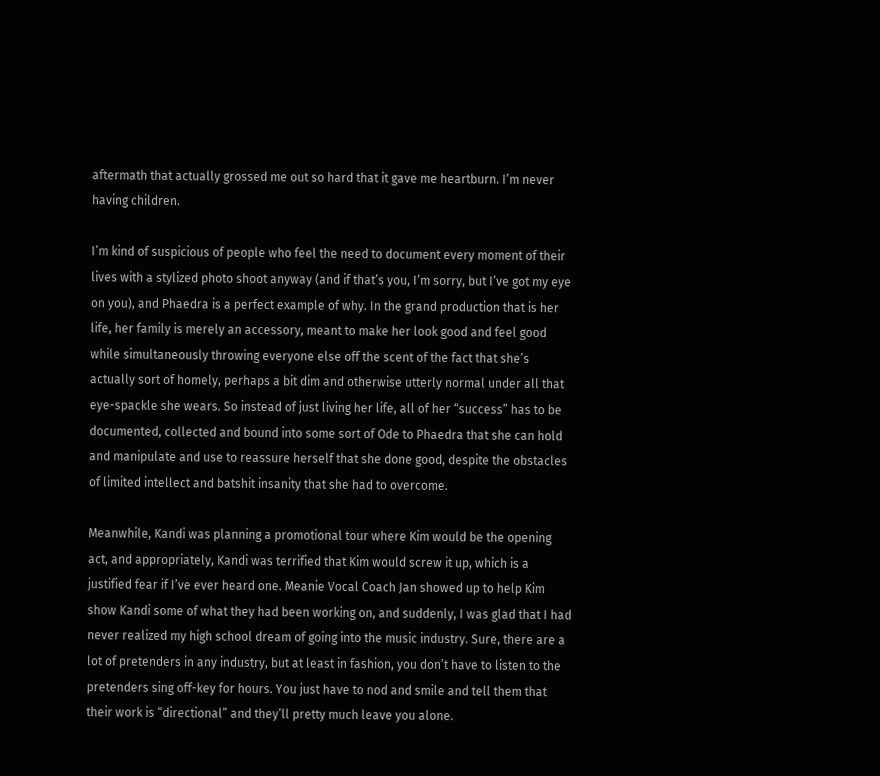aftermath that actually grossed me out so hard that it gave me heartburn. I’m never having children.

I’m kind of suspicious of people who feel the need to document every moment of their lives with a stylized photo shoot anyway (and if that’s you, I’m sorry, but I’ve got my eye on you), and Phaedra is a perfect example of why. In the grand production that is her life, her family is merely an accessory, meant to make her look good and feel good while simultaneously throwing everyone else off the scent of the fact that she’s actually sort of homely, perhaps a bit dim and otherwise utterly normal under all that eye-spackle she wears. So instead of just living her life, all of her “success” has to be documented, collected and bound into some sort of Ode to Phaedra that she can hold and manipulate and use to reassure herself that she done good, despite the obstacles of limited intellect and batshit insanity that she had to overcome.

Meanwhile, Kandi was planning a promotional tour where Kim would be the opening act, and appropriately, Kandi was terrified that Kim would screw it up, which is a justified fear if I’ve ever heard one. Meanie Vocal Coach Jan showed up to help Kim show Kandi some of what they had been working on, and suddenly, I was glad that I had never realized my high school dream of going into the music industry. Sure, there are a lot of pretenders in any industry, but at least in fashion, you don’t have to listen to the pretenders sing off-key for hours. You just have to nod and smile and tell them that their work is “directional” and they’ll pretty much leave you alone.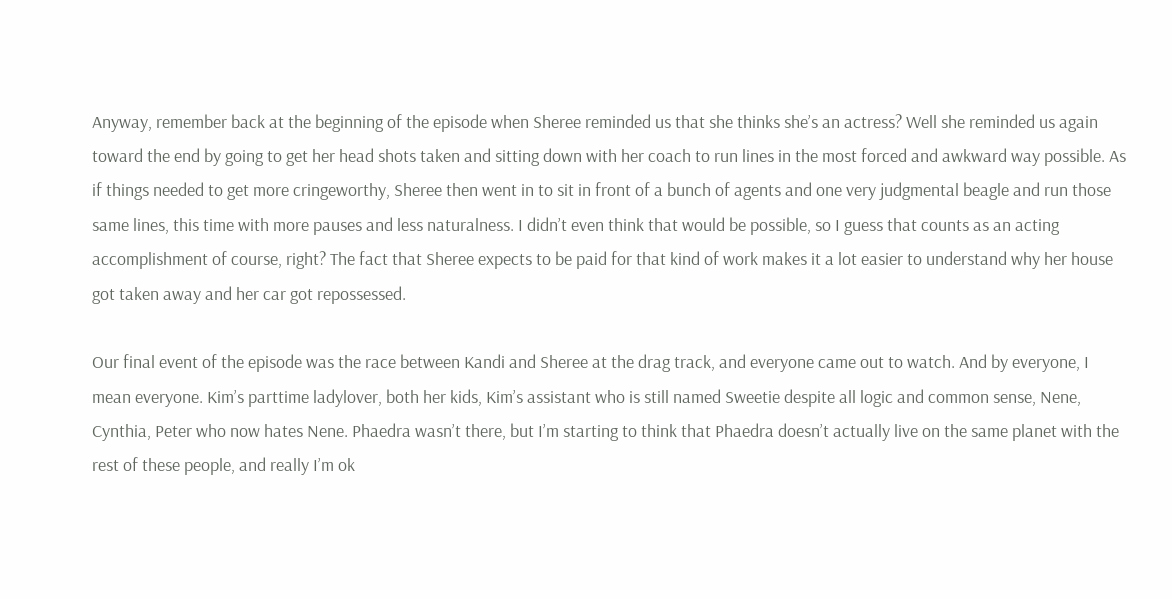Anyway, remember back at the beginning of the episode when Sheree reminded us that she thinks she’s an actress? Well she reminded us again toward the end by going to get her head shots taken and sitting down with her coach to run lines in the most forced and awkward way possible. As if things needed to get more cringeworthy, Sheree then went in to sit in front of a bunch of agents and one very judgmental beagle and run those same lines, this time with more pauses and less naturalness. I didn’t even think that would be possible, so I guess that counts as an acting accomplishment of course, right? The fact that Sheree expects to be paid for that kind of work makes it a lot easier to understand why her house got taken away and her car got repossessed.

Our final event of the episode was the race between Kandi and Sheree at the drag track, and everyone came out to watch. And by everyone, I mean everyone. Kim’s parttime ladylover, both her kids, Kim’s assistant who is still named Sweetie despite all logic and common sense, Nene, Cynthia, Peter who now hates Nene. Phaedra wasn’t there, but I’m starting to think that Phaedra doesn’t actually live on the same planet with the rest of these people, and really I’m ok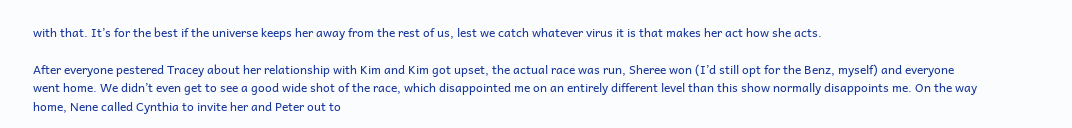with that. It’s for the best if the universe keeps her away from the rest of us, lest we catch whatever virus it is that makes her act how she acts.

After everyone pestered Tracey about her relationship with Kim and Kim got upset, the actual race was run, Sheree won (I’d still opt for the Benz, myself) and everyone went home. We didn’t even get to see a good wide shot of the race, which disappointed me on an entirely different level than this show normally disappoints me. On the way home, Nene called Cynthia to invite her and Peter out to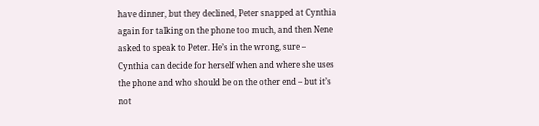have dinner, but they declined, Peter snapped at Cynthia again for talking on the phone too much, and then Nene asked to speak to Peter. He’s in the wrong, sure – Cynthia can decide for herself when and where she uses the phone and who should be on the other end – but it’s not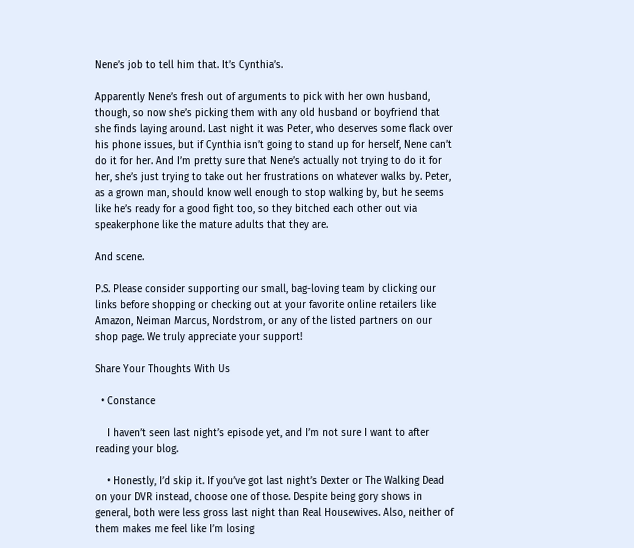Nene’s job to tell him that. It’s Cynthia’s.

Apparently Nene’s fresh out of arguments to pick with her own husband, though, so now she’s picking them with any old husband or boyfriend that she finds laying around. Last night it was Peter, who deserves some flack over his phone issues, but if Cynthia isn’t going to stand up for herself, Nene can’t do it for her. And I’m pretty sure that Nene’s actually not trying to do it for her, she’s just trying to take out her frustrations on whatever walks by. Peter, as a grown man, should know well enough to stop walking by, but he seems like he’s ready for a good fight too, so they bitched each other out via speakerphone like the mature adults that they are.

And scene.

P.S. Please consider supporting our small, bag-loving team by clicking our links before shopping or checking out at your favorite online retailers like Amazon, Neiman Marcus, Nordstrom, or any of the listed partners on our shop page. We truly appreciate your support!

Share Your Thoughts With Us

  • Constance

    I haven’t seen last night’s episode yet, and I’m not sure I want to after reading your blog.

    • Honestly, I’d skip it. If you’ve got last night’s Dexter or The Walking Dead on your DVR instead, choose one of those. Despite being gory shows in general, both were less gross last night than Real Housewives. Also, neither of them makes me feel like I’m losing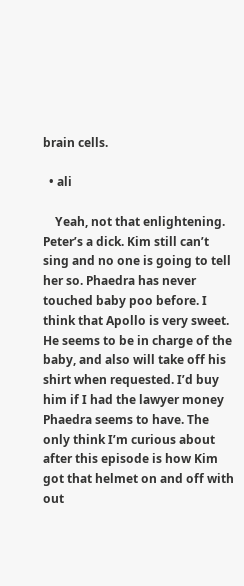brain cells.

  • ali

    Yeah, not that enlightening. Peter’s a dick. Kim still can’t sing and no one is going to tell her so. Phaedra has never touched baby poo before. I think that Apollo is very sweet. He seems to be in charge of the baby, and also will take off his shirt when requested. I’d buy him if I had the lawyer money Phaedra seems to have. The only think I’m curious about after this episode is how Kim got that helmet on and off with out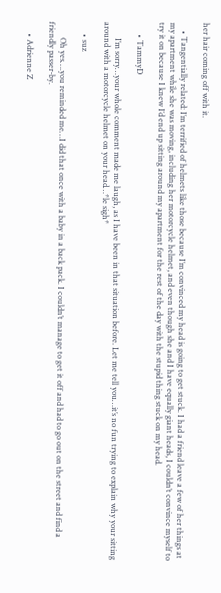her hair coming off with it.

    • Tangentially related: I’m terrified of helmets like those because I’m convinced my head is going to get stuck. I had a friend leave a few of her things at my apartment while she was moving, including her motorcycle helmet, and even though she and I have equally giant heads, I couldn’t convince myself to try it on because I knew I’d end up sitting around my apartment for the rest of the day with the stupid thing stuck on my head.

      • TammyD

        I’m sorry…your whole comment made me laugh, as I have been in that situation before. Let me tell you…it’s no fun trying to explain why your sitting around with a motorcycle helmet on your head…*le sigh*

      • suz

        Oh yes….you reminded me…I did that once with a baby in a back pack. I couldn’t manage to get it off and had to go out on the street and find a friendly passer-by.

      • Adrienne Z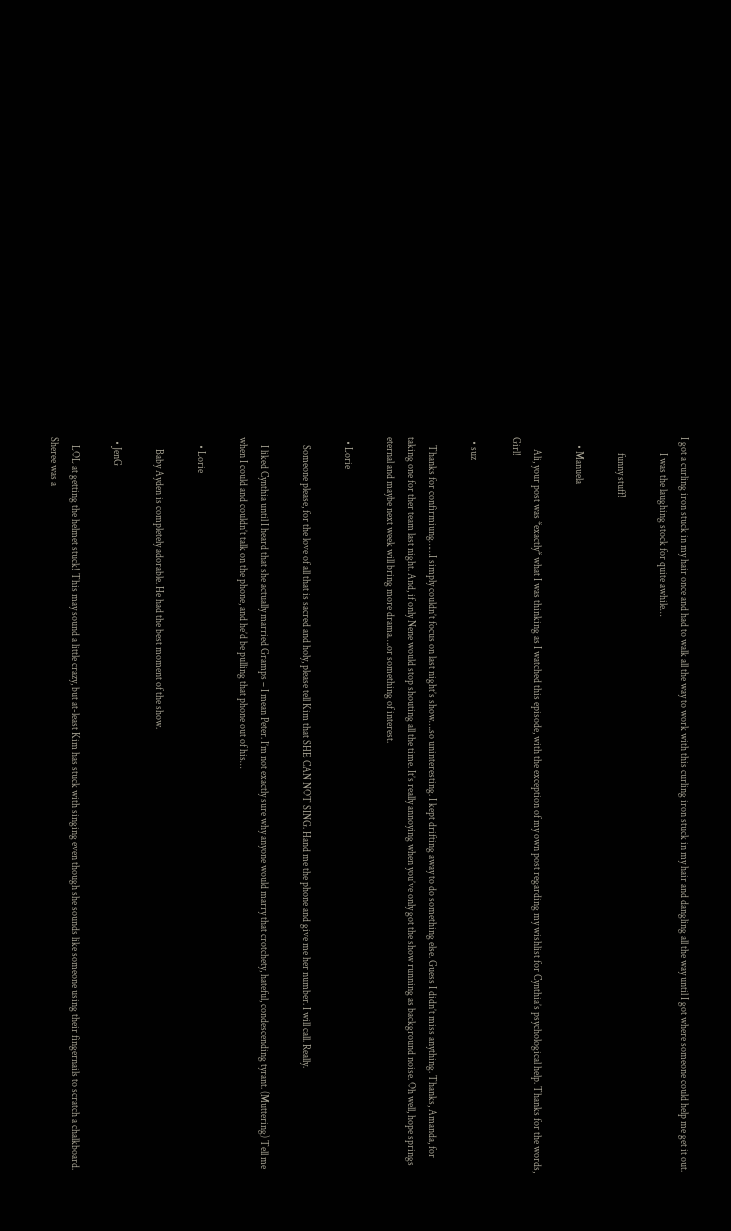I got a curling iron stuck in my hair once and had to walk all the way to work with this curling iron stuck in my hair and dangling all the way until I got where someone could help me get it out.
        I was the laughing stock for quite awhile…

        funny stuff!

    • Manuela

      Ali, your post was *exactly* what I was thinking as I watched this episode, with the exception of my own post regarding my wishlist for Cynthia’s psychological help. Thanks for the words, Girl!

  • suz

    Thanks for confirmiung……I simply couldn’t focus on last night’s show….so uninteresting. I kept drifting away to do something else. Guess I didn’t miss anything. Thanks, Amanda, for taking one for ther team last night. And, if only Nene would stop shouting all the time. It’s really annoying when you’ve only got the show running as background noise. Oh well, hope springs eternal and maybe next week will bring more drama….or something of interest.

  • Lorie

    Someone please, for the love of all that is sacred and holy, please tell Kim that SHE CAN NOT SING. Hand me the phone and give me her number. I will call. Really.

    I liked Cynthia until I heard that she actually married Gramps – I mean Peter. I’m not exactly sure why anyone would marry that crotchety, hateful, condescending tyrant. (Muttering) Tell me when I could and couldn’t talk on the phone, and he’d be pulling that phone out of his…

    • Lorie

      Baby Ayden is completely adorable. He had the best moment of the show.

  • JenG

    LOL at getting the helmet stuck! This may sound a little crazy, but at-least Kim has stuck with singing even though she sounds like someone using their fingernails to scratch a chalkboard. Sheree was a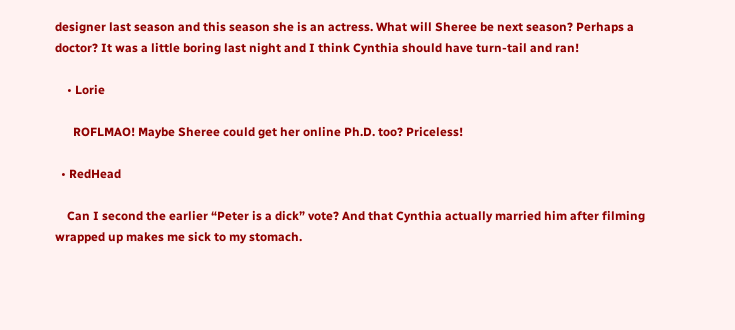designer last season and this season she is an actress. What will Sheree be next season? Perhaps a doctor? It was a little boring last night and I think Cynthia should have turn-tail and ran!

    • Lorie

      ROFLMAO! Maybe Sheree could get her online Ph.D. too? Priceless!

  • RedHead

    Can I second the earlier “Peter is a dick” vote? And that Cynthia actually married him after filming wrapped up makes me sick to my stomach.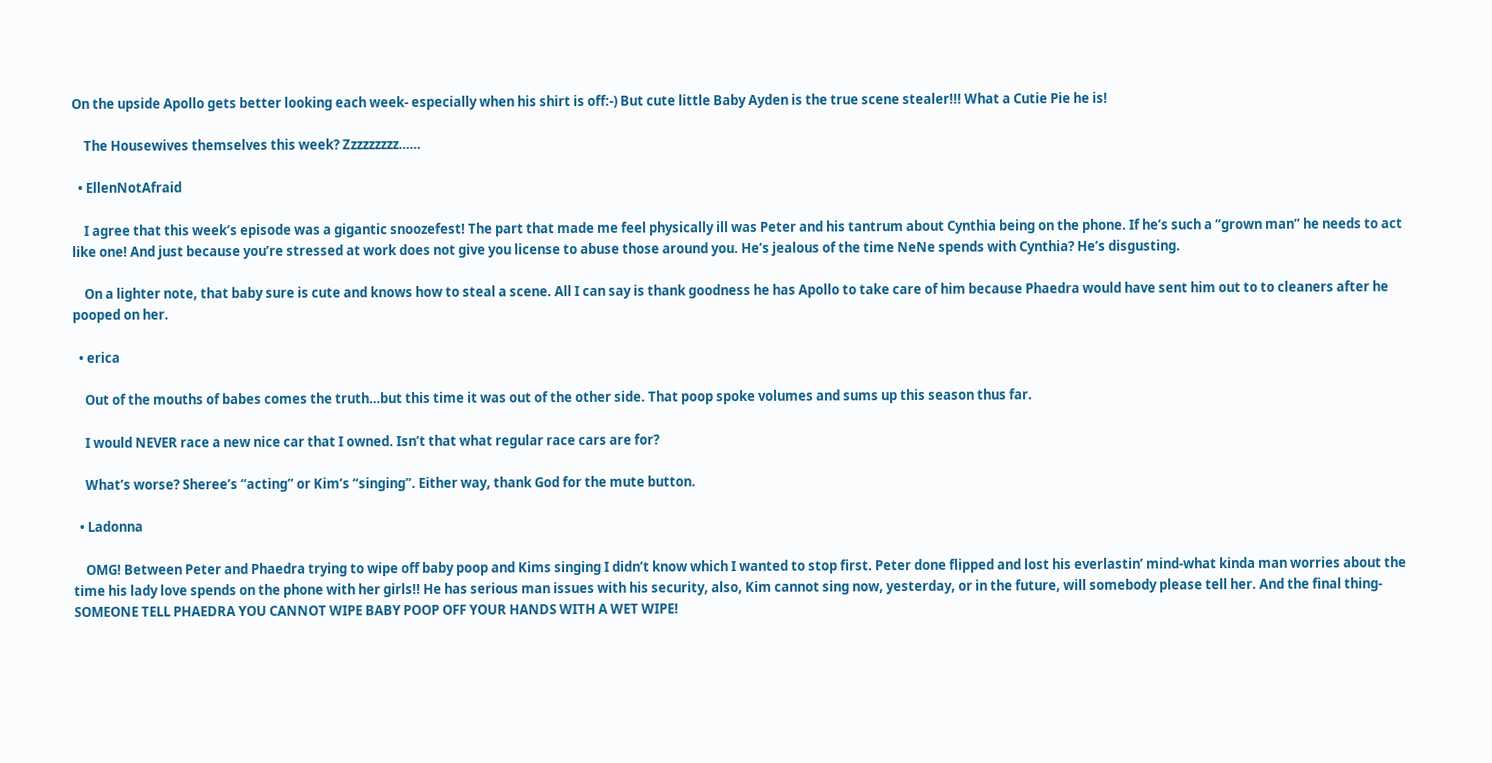On the upside Apollo gets better looking each week- especially when his shirt is off:-) But cute little Baby Ayden is the true scene stealer!!! What a Cutie Pie he is!

    The Housewives themselves this week? Zzzzzzzzz……

  • EllenNotAfraid

    I agree that this week’s episode was a gigantic snoozefest! The part that made me feel physically ill was Peter and his tantrum about Cynthia being on the phone. If he’s such a “grown man” he needs to act like one! And just because you’re stressed at work does not give you license to abuse those around you. He’s jealous of the time NeNe spends with Cynthia? He’s disgusting.

    On a lighter note, that baby sure is cute and knows how to steal a scene. All I can say is thank goodness he has Apollo to take care of him because Phaedra would have sent him out to to cleaners after he pooped on her.

  • erica

    Out of the mouths of babes comes the truth…but this time it was out of the other side. That poop spoke volumes and sums up this season thus far.

    I would NEVER race a new nice car that I owned. Isn’t that what regular race cars are for?

    What’s worse? Sheree’s “acting” or Kim’s “singing”. Either way, thank God for the mute button.

  • Ladonna

    OMG! Between Peter and Phaedra trying to wipe off baby poop and Kims singing I didn’t know which I wanted to stop first. Peter done flipped and lost his everlastin’ mind-what kinda man worries about the time his lady love spends on the phone with her girls!! He has serious man issues with his security, also, Kim cannot sing now, yesterday, or in the future, will somebody please tell her. And the final thing-SOMEONE TELL PHAEDRA YOU CANNOT WIPE BABY POOP OFF YOUR HANDS WITH A WET WIPE!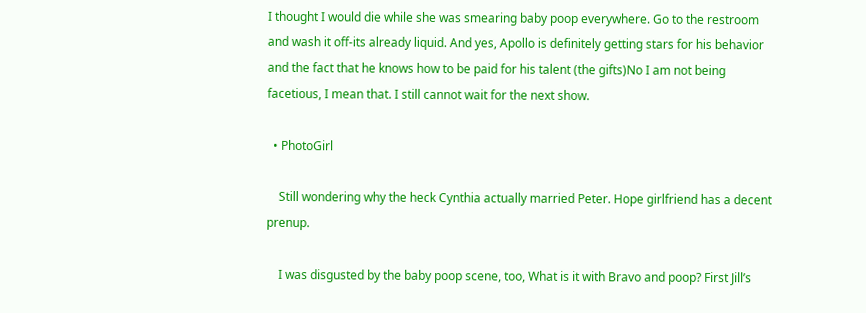I thought I would die while she was smearing baby poop everywhere. Go to the restroom and wash it off-its already liquid. And yes, Apollo is definitely getting stars for his behavior and the fact that he knows how to be paid for his talent (the gifts)No I am not being facetious, I mean that. I still cannot wait for the next show.

  • PhotoGirl

    Still wondering why the heck Cynthia actually married Peter. Hope girlfriend has a decent prenup.

    I was disgusted by the baby poop scene, too, What is it with Bravo and poop? First Jill’s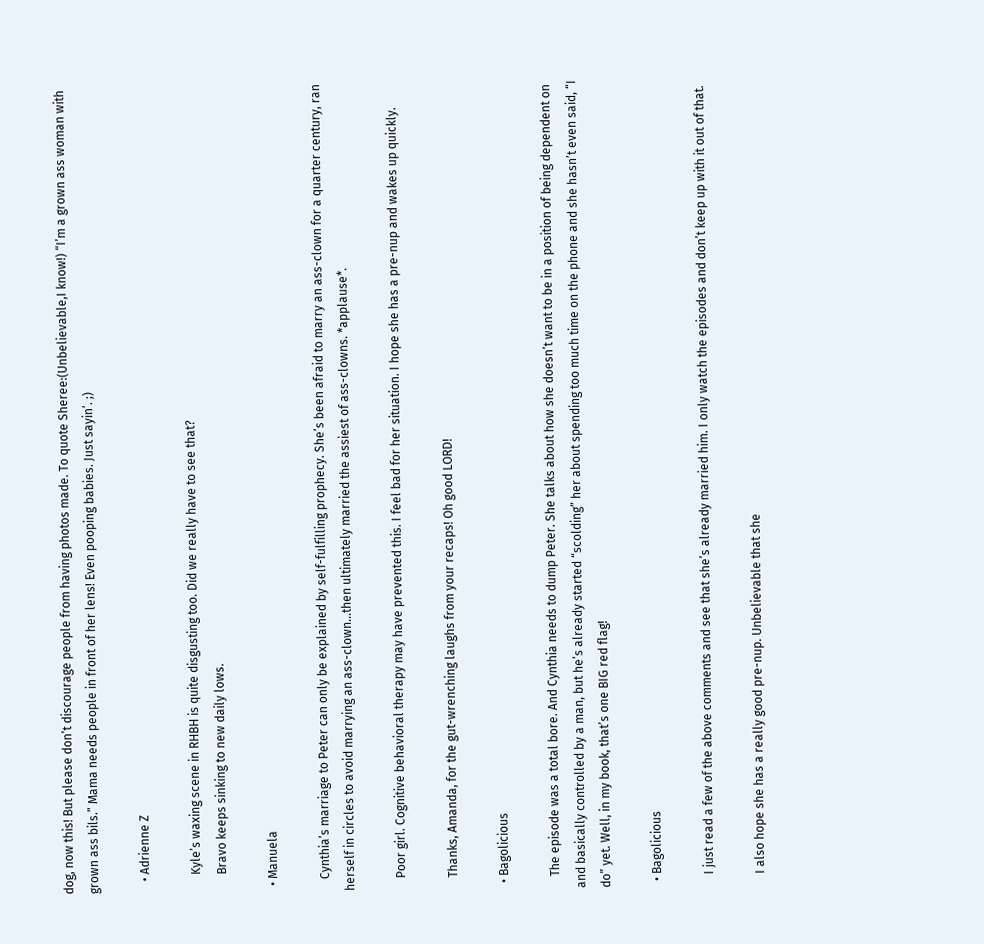dog, now this! But please don’t discourage people from having photos made. To quote Sheree:(Unbelievable,I know!) “I’m a grown ass woman with grown ass bils.” Mama needs people in front of her lens! Even pooping babies. Just sayin’. ;)

    • Adrienne Z

      Kyle’s waxing scene in RHBH is quite disgusting too. Did we really have to see that?
      Bravo keeps sinking to new daily lows.

  • Manuela

    Cynthia’s marriage to Peter can only be explained by self-fulfilling prophecy. She’s been afraid to marry an ass-clown for a quarter century, ran herself in circles to avoid marrying an ass-clown…then ultimately married the assiest of ass-clowns. *applause*.

    Poor girl. Cognitive behavioral therapy may have prevented this. I feel bad for her situation. I hope she has a pre-nup and wakes up quickly.

    Thanks, Amanda, for the gut-wrenching laughs from your recaps! Oh good LORD!

  • Bagolicious

    The episode was a total bore. And Cynthia needs to dump Peter. She talks about how she doesn’t want to be in a position of being dependent on and basically controlled by a man, but he’s already started “scolding” her about spending too much time on the phone and she hasn’t even said, “I do” yet. Well, in my book, that’s one BIG red flag!

  • Bagolicious

    I just read a few of the above comments and see that she’s already married him. I only watch the episodes and don’t keep up with it out of that.

    I also hope she has a really good pre-nup. Unbelievable that she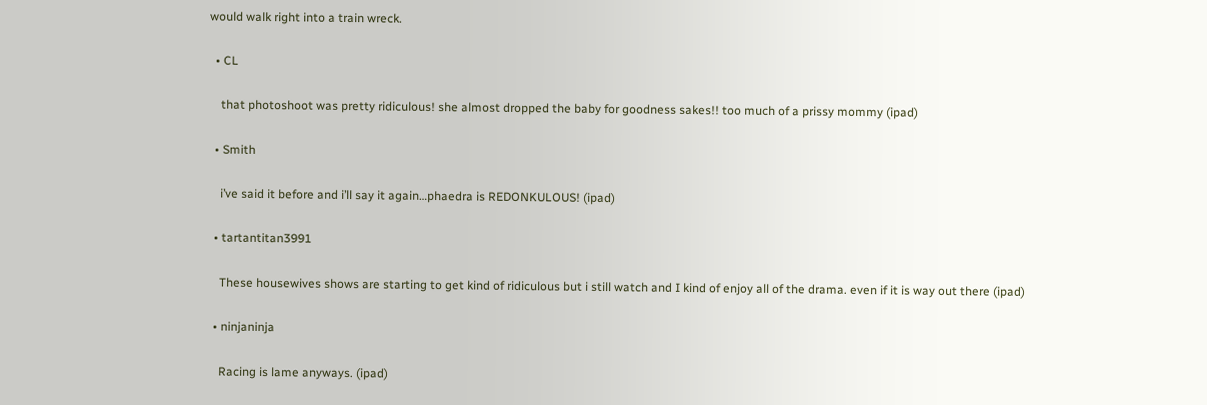would walk right into a train wreck.

  • CL

    that photoshoot was pretty ridiculous! she almost dropped the baby for goodness sakes!! too much of a prissy mommy (ipad)

  • Smith

    i’ve said it before and i’ll say it again…phaedra is REDONKULOUS! (ipad)

  • tartantitan3991

    These housewives shows are starting to get kind of ridiculous but i still watch and I kind of enjoy all of the drama. even if it is way out there (ipad)

  • ninjaninja

    Racing is lame anyways. (ipad)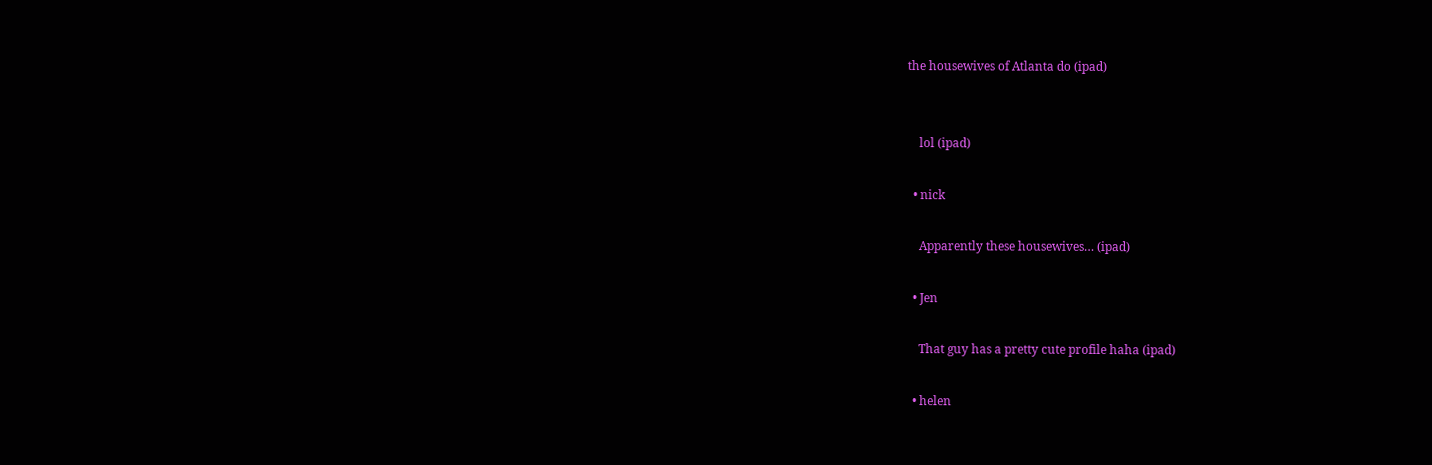the housewives of Atlanta do (ipad)


    lol (ipad)

  • nick

    Apparently these housewives… (ipad)

  • Jen

    That guy has a pretty cute profile haha (ipad)

  • helen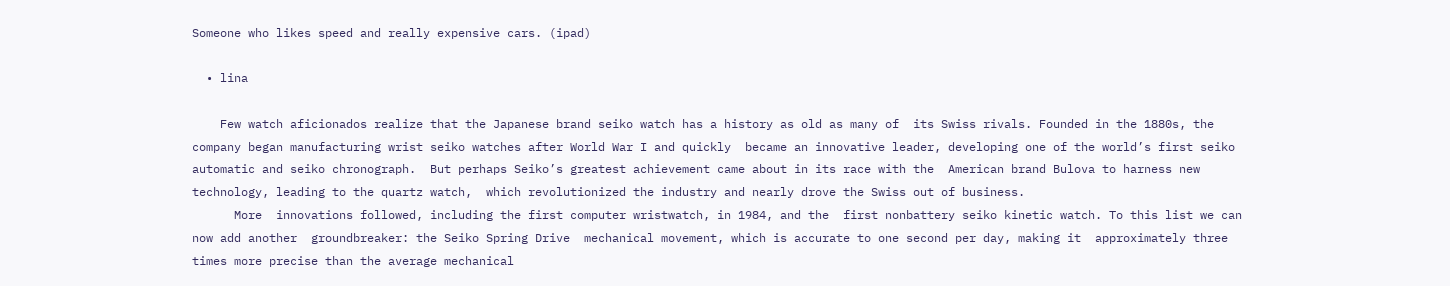Someone who likes speed and really expensive cars. (ipad)

  • lina

    Few watch aficionados realize that the Japanese brand seiko watch has a history as old as many of  its Swiss rivals. Founded in the 1880s, the company began manufacturing wrist seiko watches after World War I and quickly  became an innovative leader, developing one of the world’s first seiko  automatic and seiko chronograph.  But perhaps Seiko’s greatest achievement came about in its race with the  American brand Bulova to harness new technology, leading to the quartz watch,  which revolutionized the industry and nearly drove the Swiss out of business.
      More  innovations followed, including the first computer wristwatch, in 1984, and the  first nonbattery seiko kinetic watch. To this list we can now add another  groundbreaker: the Seiko Spring Drive  mechanical movement, which is accurate to one second per day, making it  approximately three times more precise than the average mechanical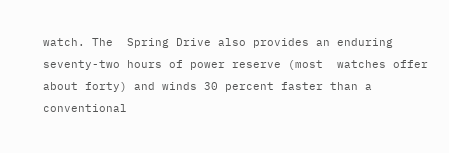watch. The  Spring Drive also provides an enduring seventy-two hours of power reserve (most  watches offer about forty) and winds 30 percent faster than a conventional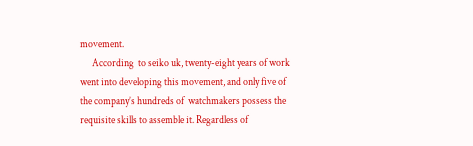movement.
      According  to seiko uk, twenty-eight years of work  went into developing this movement, and only five of the company’s hundreds of  watchmakers possess the requisite skills to assemble it. Regardless of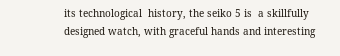its technological  history, the seiko 5 is  a skillfully designed watch, with graceful hands and interesting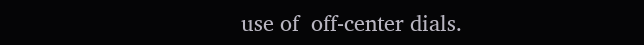use of  off-center dials.